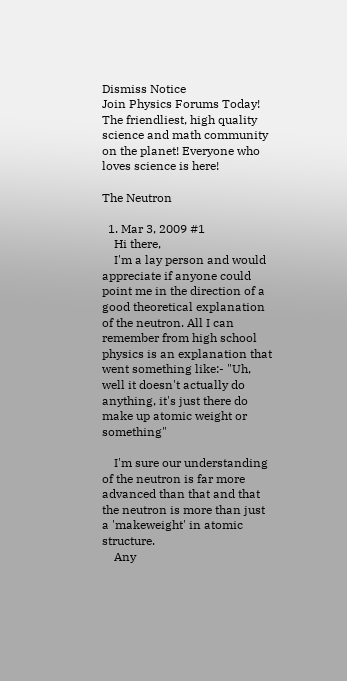Dismiss Notice
Join Physics Forums Today!
The friendliest, high quality science and math community on the planet! Everyone who loves science is here!

The Neutron

  1. Mar 3, 2009 #1
    Hi there,
    I'm a lay person and would appreciate if anyone could point me in the direction of a good theoretical explanation of the neutron. All I can remember from high school physics is an explanation that went something like:- "Uh, well it doesn't actually do anything, it's just there do make up atomic weight or something"

    I'm sure our understanding of the neutron is far more advanced than that and that the neutron is more than just a 'makeweight' in atomic structure.
    Any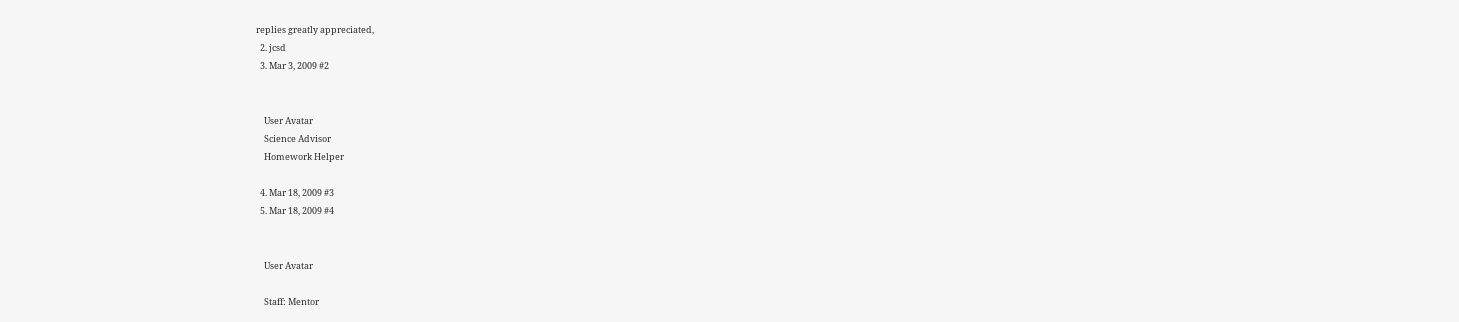replies greatly appreciated,
  2. jcsd
  3. Mar 3, 2009 #2


    User Avatar
    Science Advisor
    Homework Helper

  4. Mar 18, 2009 #3
  5. Mar 18, 2009 #4


    User Avatar

    Staff: Mentor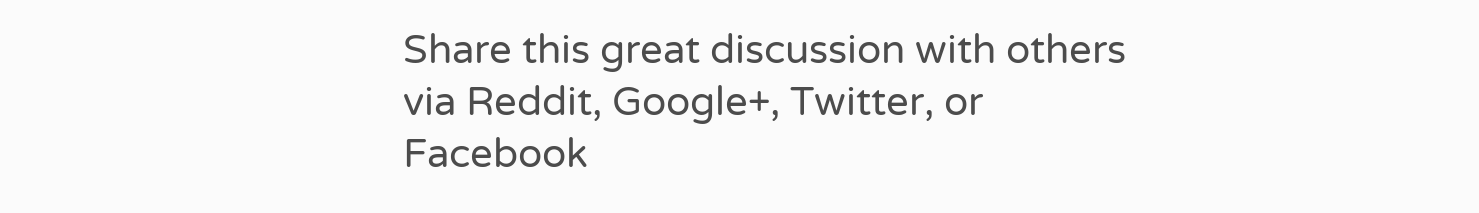Share this great discussion with others via Reddit, Google+, Twitter, or Facebook